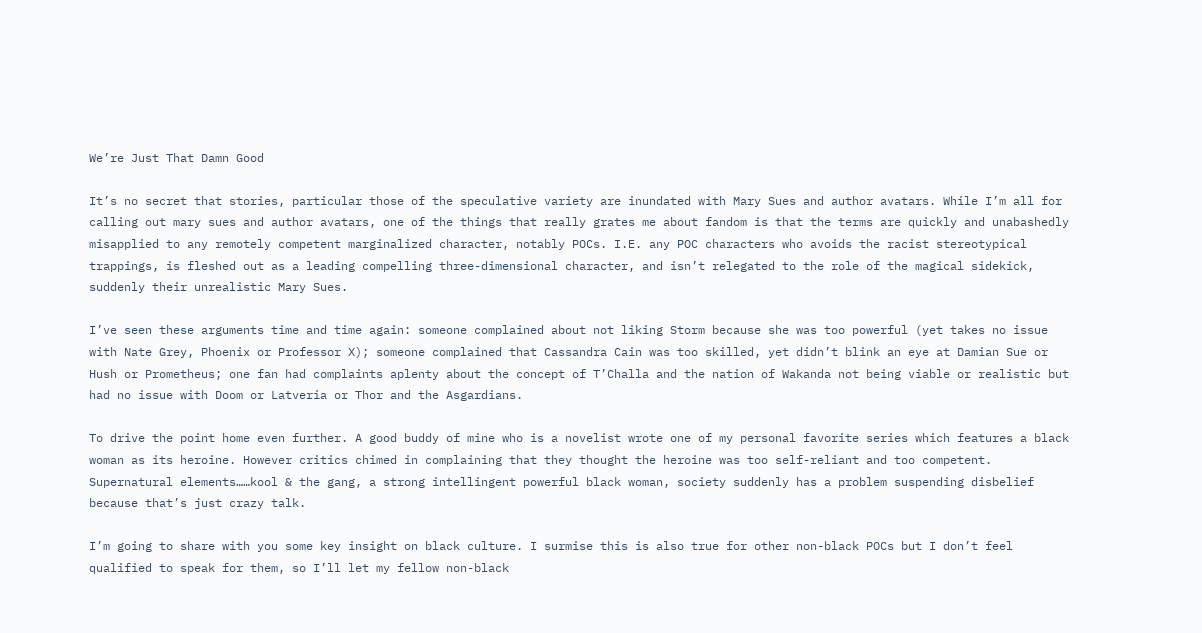We’re Just That Damn Good

It’s no secret that stories, particular those of the speculative variety are inundated with Mary Sues and author avatars. While I’m all for calling out mary sues and author avatars, one of the things that really grates me about fandom is that the terms are quickly and unabashedly misapplied to any remotely competent marginalized character, notably POCs. I.E. any POC characters who avoids the racist stereotypical trappings, is fleshed out as a leading compelling three-dimensional character, and isn’t relegated to the role of the magical sidekick, suddenly their unrealistic Mary Sues.

I’ve seen these arguments time and time again: someone complained about not liking Storm because she was too powerful (yet takes no issue with Nate Grey, Phoenix or Professor X); someone complained that Cassandra Cain was too skilled, yet didn’t blink an eye at Damian Sue or Hush or Prometheus; one fan had complaints aplenty about the concept of T’Challa and the nation of Wakanda not being viable or realistic but had no issue with Doom or Latveria or Thor and the Asgardians.

To drive the point home even further. A good buddy of mine who is a novelist wrote one of my personal favorite series which features a black woman as its heroine. However critics chimed in complaining that they thought the heroine was too self-reliant and too competent. Supernatural elements……kool & the gang, a strong intellingent powerful black woman, society suddenly has a problem suspending disbelief because that’s just crazy talk.

I’m going to share with you some key insight on black culture. I surmise this is also true for other non-black POCs but I don’t feel qualified to speak for them, so I’ll let my fellow non-black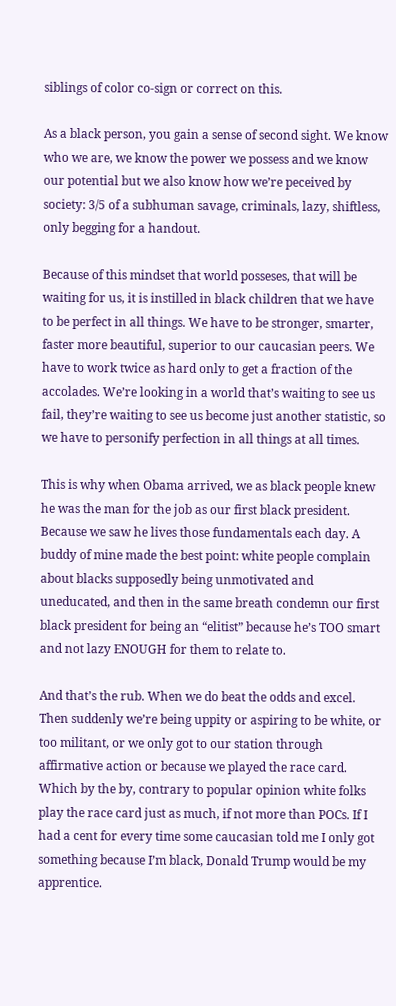siblings of color co-sign or correct on this.

As a black person, you gain a sense of second sight. We know who we are, we know the power we possess and we know our potential but we also know how we’re peceived by society: 3/5 of a subhuman savage, criminals, lazy, shiftless, only begging for a handout.

Because of this mindset that world posseses, that will be waiting for us, it is instilled in black children that we have to be perfect in all things. We have to be stronger, smarter, faster more beautiful, superior to our caucasian peers. We have to work twice as hard only to get a fraction of the accolades. We’re looking in a world that’s waiting to see us fail, they’re waiting to see us become just another statistic, so we have to personify perfection in all things at all times.

This is why when Obama arrived, we as black people knew he was the man for the job as our first black president. Because we saw he lives those fundamentals each day. A buddy of mine made the best point: white people complain about blacks supposedly being unmotivated and uneducated, and then in the same breath condemn our first black president for being an “elitist” because he’s TOO smart and not lazy ENOUGH for them to relate to.

And that’s the rub. When we do beat the odds and excel. Then suddenly we’re being uppity or aspiring to be white, or too militant, or we only got to our station through affirmative action or because we played the race card. Which by the by, contrary to popular opinion white folks play the race card just as much, if not more than POCs. If I had a cent for every time some caucasian told me I only got something because I’m black, Donald Trump would be my apprentice.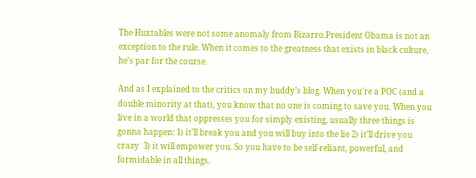The Huxtables were not some anomaly from Bizarro.President Obama is not an exception to the rule. When it comes to the greatness that exists in black culture, he’s par for the course.

And as I explained to the critics on my buddy’s blog. When you’re a POC (and a double minority at that), you know that no one is coming to save you. When you live in a world that oppresses you for simply existing, usually three things is gonna happen: 1) it’ll break you and you will buy into the lie 2) it’ll drive you crazy  3) it will empower you. So you have to be self-reliant, powerful, and formidable in all things.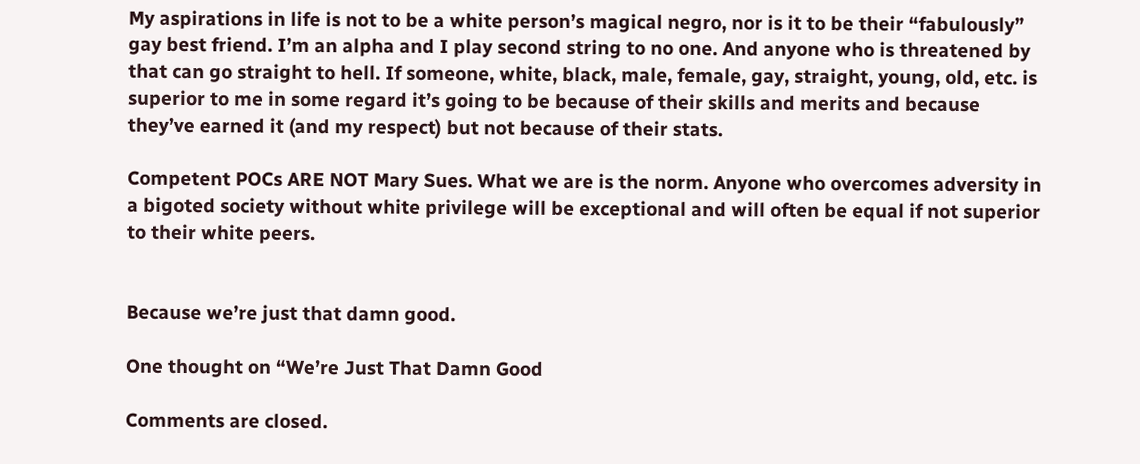My aspirations in life is not to be a white person’s magical negro, nor is it to be their “fabulously” gay best friend. I’m an alpha and I play second string to no one. And anyone who is threatened by that can go straight to hell. If someone, white, black, male, female, gay, straight, young, old, etc. is superior to me in some regard it’s going to be because of their skills and merits and because they’ve earned it (and my respect) but not because of their stats.

Competent POCs ARE NOT Mary Sues. What we are is the norm. Anyone who overcomes adversity in a bigoted society without white privilege will be exceptional and will often be equal if not superior to their white peers.


Because we’re just that damn good.

One thought on “We’re Just That Damn Good

Comments are closed.